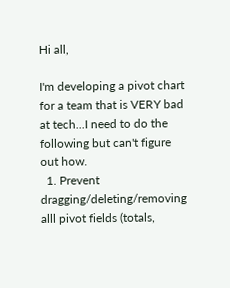Hi all,

I'm developing a pivot chart for a team that is VERY bad at tech...I need to do the following but can't figure out how.
  1. Prevent dragging/deleting/removing alll pivot fields (totals,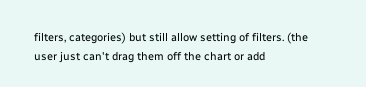filters, categories) but still allow setting of filters. (the user just can't drag them off the chart or add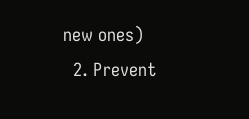new ones)
  2. Prevent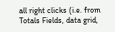all right clicks (i.e. from Totals Fields, data grid,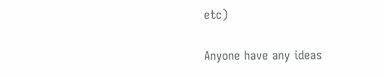etc)

Anyone have any ideas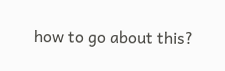how to go about this?